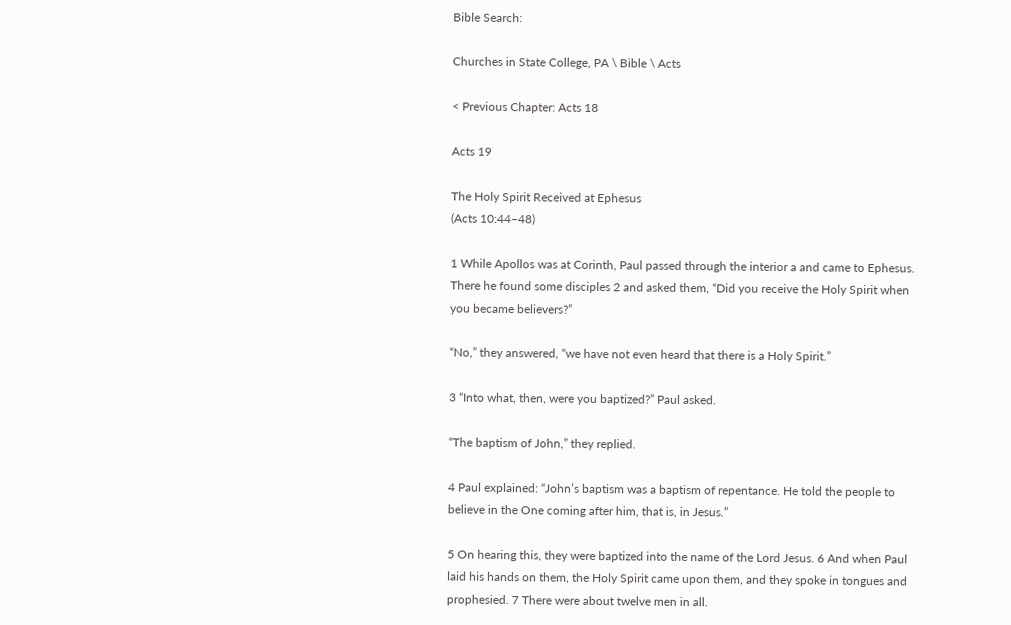Bible Search:

Churches in State College, PA \ Bible \ Acts

< Previous Chapter: Acts 18

Acts 19

The Holy Spirit Received at Ephesus
(Acts 10:44–48)

1 While Apollos was at Corinth, Paul passed through the interior a and came to Ephesus. There he found some disciples 2 and asked them, “Did you receive the Holy Spirit when you became believers?”

“No,” they answered, “we have not even heard that there is a Holy Spirit.”

3 “Into what, then, were you baptized?” Paul asked.

“The baptism of John,” they replied.

4 Paul explained: “John’s baptism was a baptism of repentance. He told the people to believe in the One coming after him, that is, in Jesus.”

5 On hearing this, they were baptized into the name of the Lord Jesus. 6 And when Paul laid his hands on them, the Holy Spirit came upon them, and they spoke in tongues and prophesied. 7 There were about twelve men in all.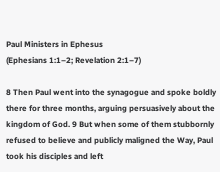Paul Ministers in Ephesus
(Ephesians 1:1–2; Revelation 2:1–7)

8 Then Paul went into the synagogue and spoke boldly there for three months, arguing persuasively about the kingdom of God. 9 But when some of them stubbornly refused to believe and publicly maligned the Way, Paul took his disciples and left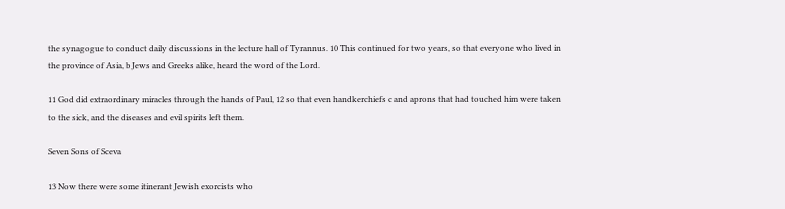the synagogue to conduct daily discussions in the lecture hall of Tyrannus. 10 This continued for two years, so that everyone who lived in the province of Asia, b Jews and Greeks alike, heard the word of the Lord.

11 God did extraordinary miracles through the hands of Paul, 12 so that even handkerchiefs c and aprons that had touched him were taken to the sick, and the diseases and evil spirits left them.

Seven Sons of Sceva

13 Now there were some itinerant Jewish exorcists who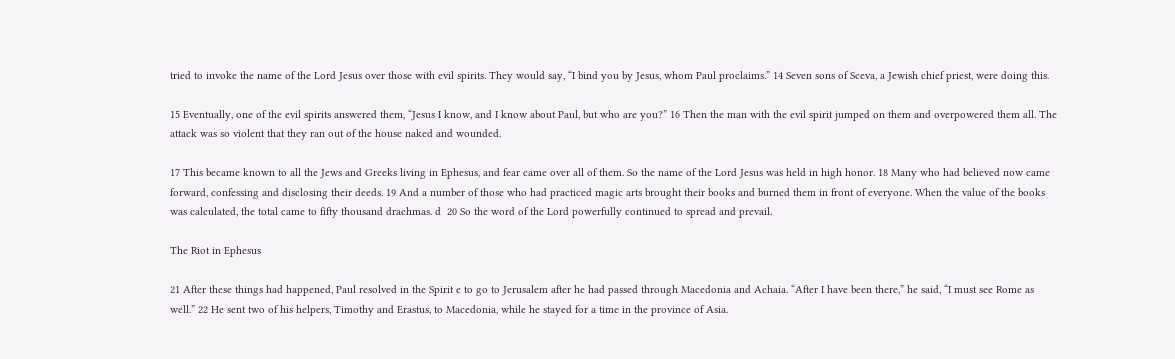tried to invoke the name of the Lord Jesus over those with evil spirits. They would say, “I bind you by Jesus, whom Paul proclaims.” 14 Seven sons of Sceva, a Jewish chief priest, were doing this.

15 Eventually, one of the evil spirits answered them, “Jesus I know, and I know about Paul, but who are you?” 16 Then the man with the evil spirit jumped on them and overpowered them all. The attack was so violent that they ran out of the house naked and wounded.

17 This became known to all the Jews and Greeks living in Ephesus, and fear came over all of them. So the name of the Lord Jesus was held in high honor. 18 Many who had believed now came forward, confessing and disclosing their deeds. 19 And a number of those who had practiced magic arts brought their books and burned them in front of everyone. When the value of the books was calculated, the total came to fifty thousand drachmas. d  20 So the word of the Lord powerfully continued to spread and prevail.

The Riot in Ephesus

21 After these things had happened, Paul resolved in the Spirit e to go to Jerusalem after he had passed through Macedonia and Achaia. “After I have been there,” he said, “I must see Rome as well.” 22 He sent two of his helpers, Timothy and Erastus, to Macedonia, while he stayed for a time in the province of Asia.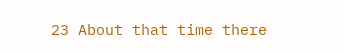23 About that time there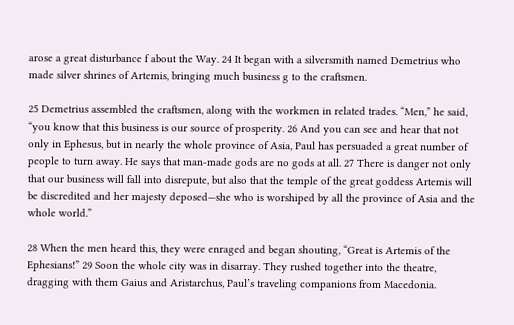arose a great disturbance f about the Way. 24 It began with a silversmith named Demetrius who made silver shrines of Artemis, bringing much business g to the craftsmen.

25 Demetrius assembled the craftsmen, along with the workmen in related trades. “Men,” he said, “you know that this business is our source of prosperity. 26 And you can see and hear that not only in Ephesus, but in nearly the whole province of Asia, Paul has persuaded a great number of people to turn away. He says that man-made gods are no gods at all. 27 There is danger not only that our business will fall into disrepute, but also that the temple of the great goddess Artemis will be discredited and her majesty deposed—she who is worshiped by all the province of Asia and the whole world.”

28 When the men heard this, they were enraged and began shouting, “Great is Artemis of the Ephesians!” 29 Soon the whole city was in disarray. They rushed together into the theatre, dragging with them Gaius and Aristarchus, Paul’s traveling companions from Macedonia.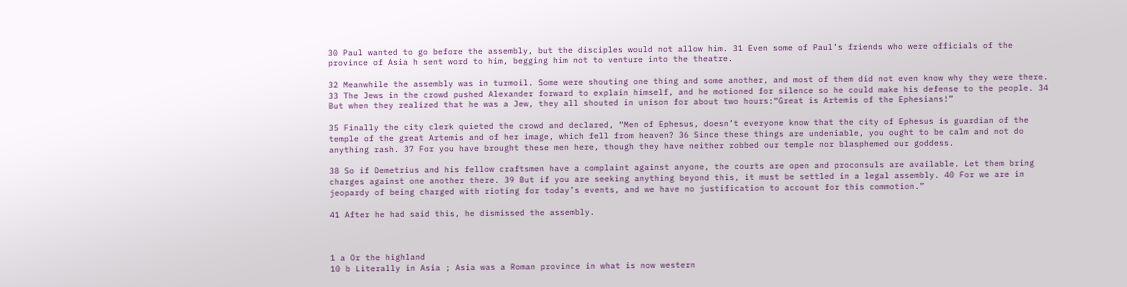30 Paul wanted to go before the assembly, but the disciples would not allow him. 31 Even some of Paul’s friends who were officials of the province of Asia h sent word to him, begging him not to venture into the theatre.

32 Meanwhile the assembly was in turmoil. Some were shouting one thing and some another, and most of them did not even know why they were there. 33 The Jews in the crowd pushed Alexander forward to explain himself, and he motioned for silence so he could make his defense to the people. 34 But when they realized that he was a Jew, they all shouted in unison for about two hours:“Great is Artemis of the Ephesians!”

35 Finally the city clerk quieted the crowd and declared, “Men of Ephesus, doesn’t everyone know that the city of Ephesus is guardian of the temple of the great Artemis and of her image, which fell from heaven? 36 Since these things are undeniable, you ought to be calm and not do anything rash. 37 For you have brought these men here, though they have neither robbed our temple nor blasphemed our goddess.

38 So if Demetrius and his fellow craftsmen have a complaint against anyone, the courts are open and proconsuls are available. Let them bring charges against one another there. 39 But if you are seeking anything beyond this, it must be settled in a legal assembly. 40 For we are in jeopardy of being charged with rioting for today’s events, and we have no justification to account for this commotion.”

41 After he had said this, he dismissed the assembly.



1 a Or the highland
10 b Literally in Asia ; Asia was a Roman province in what is now western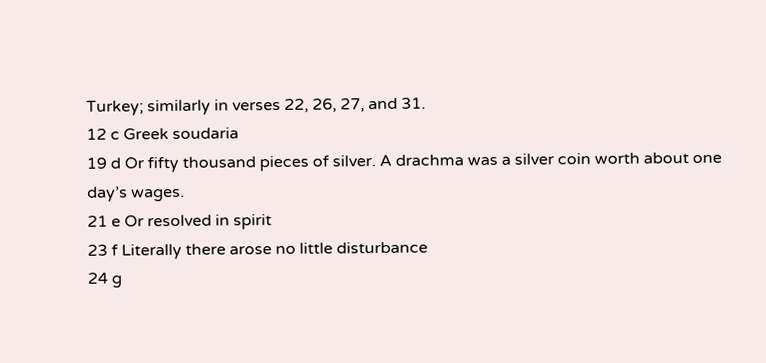Turkey; similarly in verses 22, 26, 27, and 31.
12 c Greek soudaria
19 d Or fifty thousand pieces of silver. A drachma was a silver coin worth about one day’s wages.
21 e Or resolved in spirit
23 f Literally there arose no little disturbance
24 g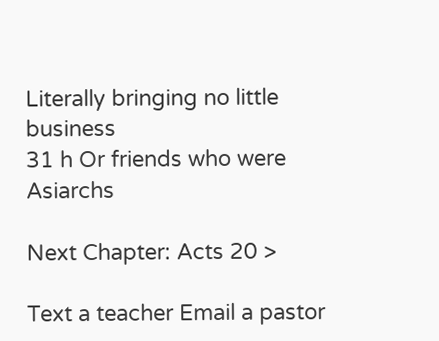Literally bringing no little business
31 h Or friends who were Asiarchs

Next Chapter: Acts 20 >

Text a teacher Email a pastor